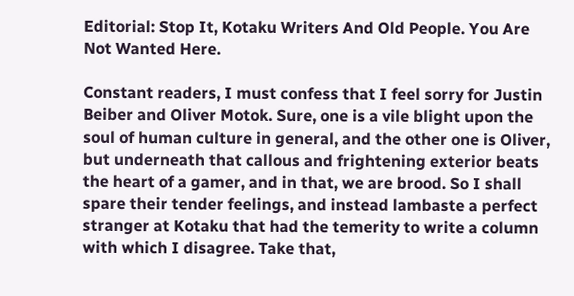Editorial: Stop It, Kotaku Writers And Old People. You Are Not Wanted Here.

Constant readers, I must confess that I feel sorry for Justin Beiber and Oliver Motok. Sure, one is a vile blight upon the soul of human culture in general, and the other one is Oliver, but underneath that callous and frightening exterior beats the heart of a gamer, and in that, we are brood. So I shall spare their tender feelings, and instead lambaste a perfect stranger at Kotaku that had the temerity to write a column with which I disagree. Take that,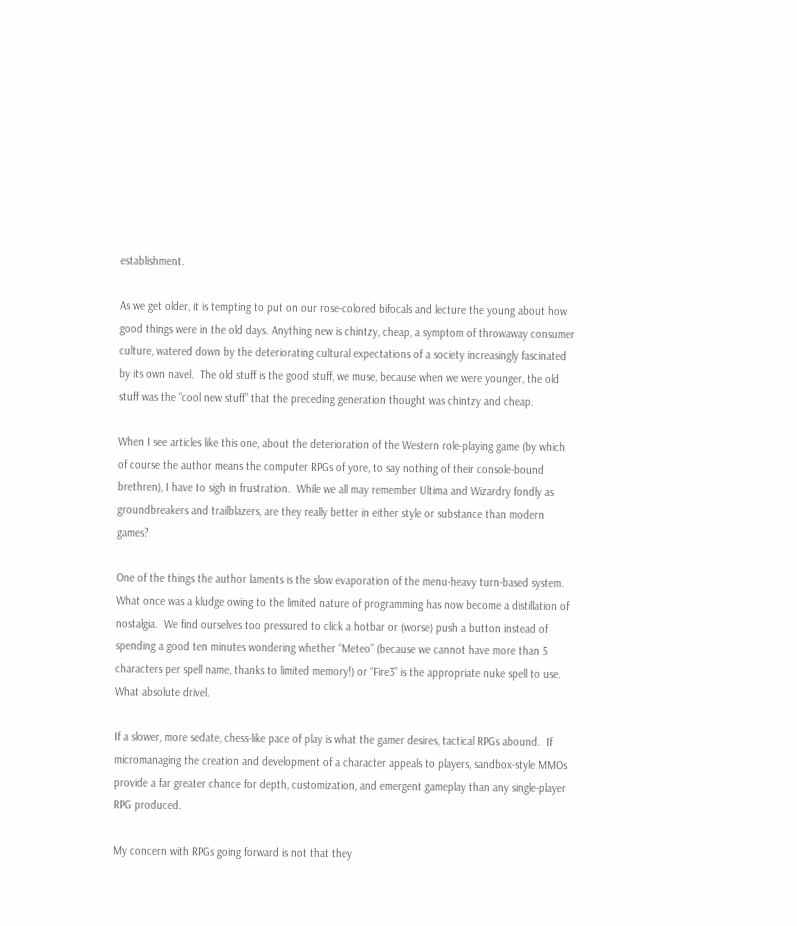establishment.

As we get older, it is tempting to put on our rose-colored bifocals and lecture the young about how good things were in the old days. Anything new is chintzy, cheap, a symptom of throwaway consumer culture, watered down by the deteriorating cultural expectations of a society increasingly fascinated by its own navel.  The old stuff is the good stuff, we muse, because when we were younger, the old stuff was the “cool new stuff” that the preceding generation thought was chintzy and cheap.

When I see articles like this one, about the deterioration of the Western role-playing game (by which of course the author means the computer RPGs of yore, to say nothing of their console-bound brethren), I have to sigh in frustration.  While we all may remember Ultima and Wizardry fondly as groundbreakers and trailblazers, are they really better in either style or substance than modern games?

One of the things the author laments is the slow evaporation of the menu-heavy turn-based system.  What once was a kludge owing to the limited nature of programming has now become a distillation of nostalgia.  We find ourselves too pressured to click a hotbar or (worse) push a button instead of spending a good ten minutes wondering whether “Meteo” (because we cannot have more than 5 characters per spell name, thanks to limited memory!) or “Fire3” is the appropriate nuke spell to use.  What absolute drivel.

If a slower, more sedate, chess-like pace of play is what the gamer desires, tactical RPGs abound.  If micromanaging the creation and development of a character appeals to players, sandbox-style MMOs provide a far greater chance for depth, customization, and emergent gameplay than any single-player RPG produced.

My concern with RPGs going forward is not that they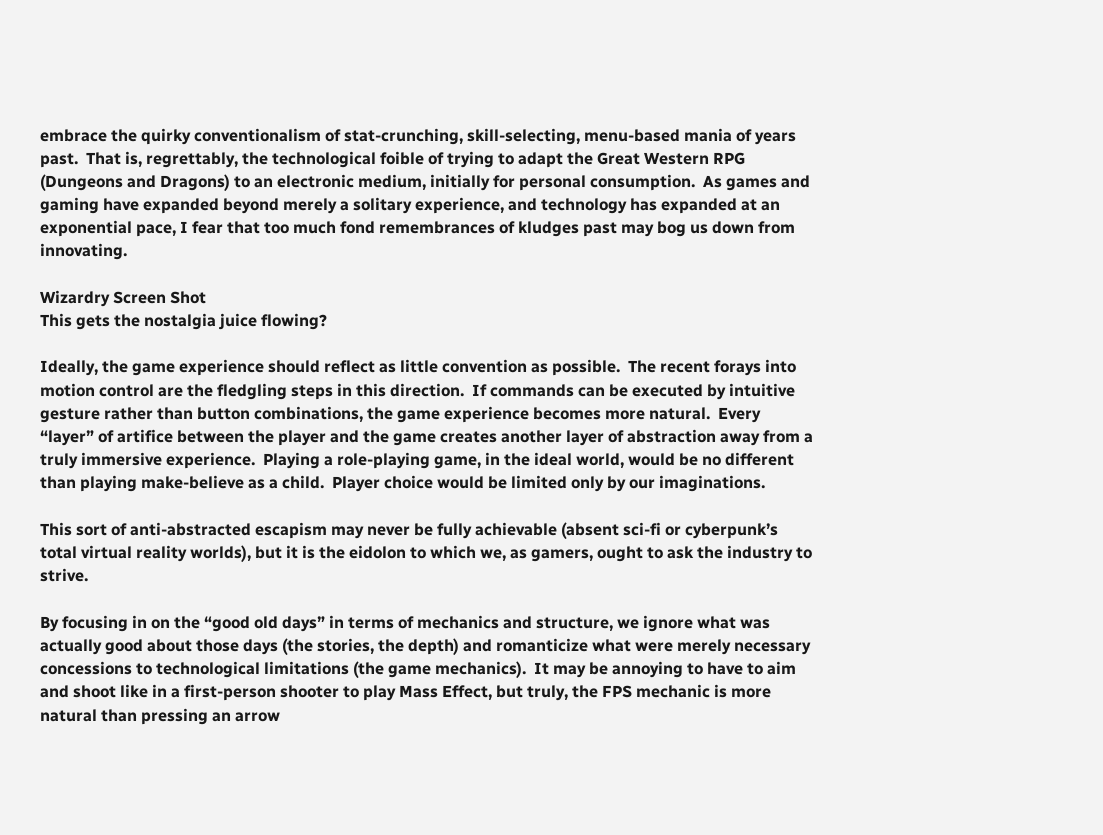embrace the quirky conventionalism of stat-crunching, skill-selecting, menu-based mania of years past.  That is, regrettably, the technological foible of trying to adapt the Great Western RPG (Dungeons and Dragons) to an electronic medium, initially for personal consumption.  As games and gaming have expanded beyond merely a solitary experience, and technology has expanded at an exponential pace, I fear that too much fond remembrances of kludges past may bog us down from innovating.

Wizardry Screen Shot
This gets the nostalgia juice flowing?

Ideally, the game experience should reflect as little convention as possible.  The recent forays into motion control are the fledgling steps in this direction.  If commands can be executed by intuitive gesture rather than button combinations, the game experience becomes more natural.  Every “layer” of artifice between the player and the game creates another layer of abstraction away from a truly immersive experience.  Playing a role-playing game, in the ideal world, would be no different than playing make-believe as a child.  Player choice would be limited only by our imaginations.

This sort of anti-abstracted escapism may never be fully achievable (absent sci-fi or cyberpunk’s total virtual reality worlds), but it is the eidolon to which we, as gamers, ought to ask the industry to strive.

By focusing in on the “good old days” in terms of mechanics and structure, we ignore what was actually good about those days (the stories, the depth) and romanticize what were merely necessary concessions to technological limitations (the game mechanics).  It may be annoying to have to aim and shoot like in a first-person shooter to play Mass Effect, but truly, the FPS mechanic is more natural than pressing an arrow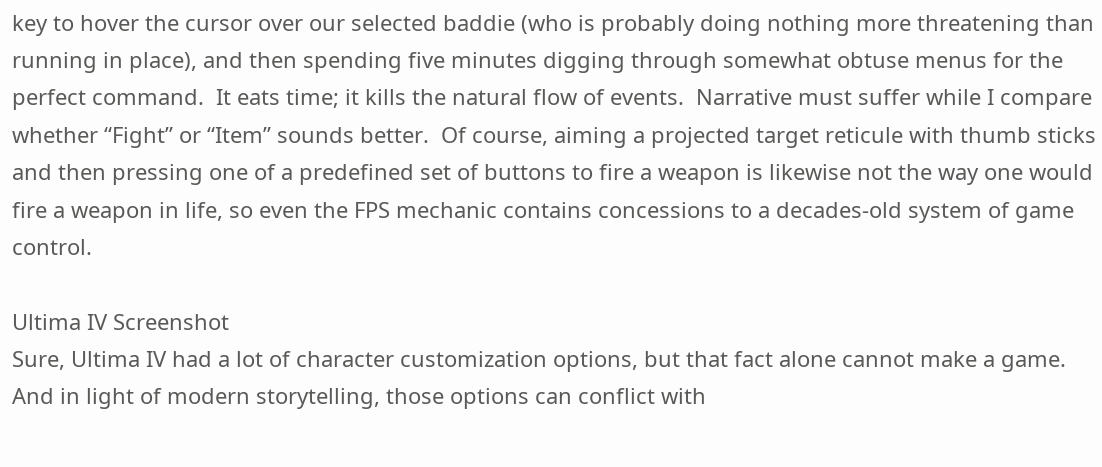key to hover the cursor over our selected baddie (who is probably doing nothing more threatening than running in place), and then spending five minutes digging through somewhat obtuse menus for the perfect command.  It eats time; it kills the natural flow of events.  Narrative must suffer while I compare whether “Fight” or “Item” sounds better.  Of course, aiming a projected target reticule with thumb sticks and then pressing one of a predefined set of buttons to fire a weapon is likewise not the way one would fire a weapon in life, so even the FPS mechanic contains concessions to a decades-old system of game control.

Ultima IV Screenshot
Sure, Ultima IV had a lot of character customization options, but that fact alone cannot make a game. And in light of modern storytelling, those options can conflict with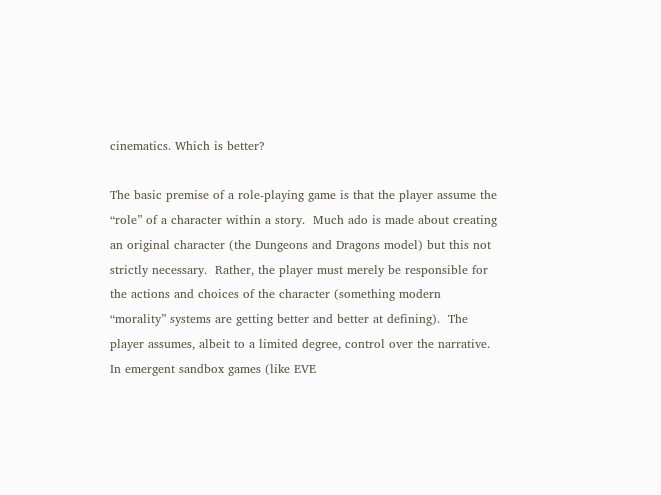cinematics. Which is better?

The basic premise of a role-playing game is that the player assume the “role” of a character within a story.  Much ado is made about creating an original character (the Dungeons and Dragons model) but this not strictly necessary.  Rather, the player must merely be responsible for the actions and choices of the character (something modern “morality” systems are getting better and better at defining).  The player assumes, albeit to a limited degree, control over the narrative.  In emergent sandbox games (like EVE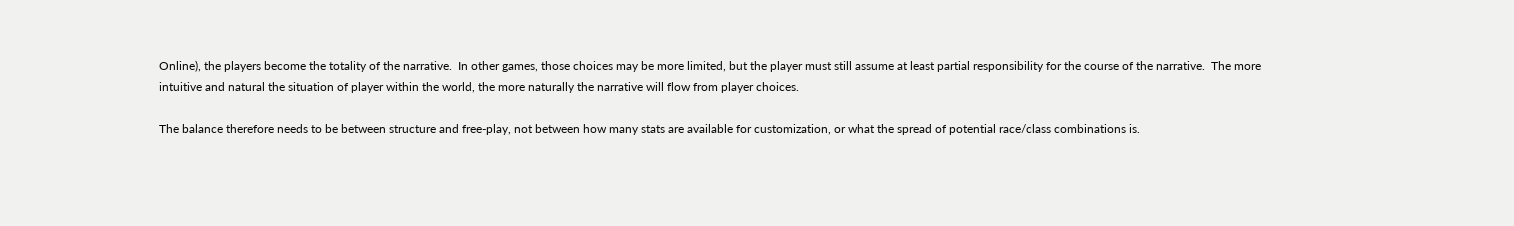Online), the players become the totality of the narrative.  In other games, those choices may be more limited, but the player must still assume at least partial responsibility for the course of the narrative.  The more intuitive and natural the situation of player within the world, the more naturally the narrative will flow from player choices.

The balance therefore needs to be between structure and free-play, not between how many stats are available for customization, or what the spread of potential race/class combinations is.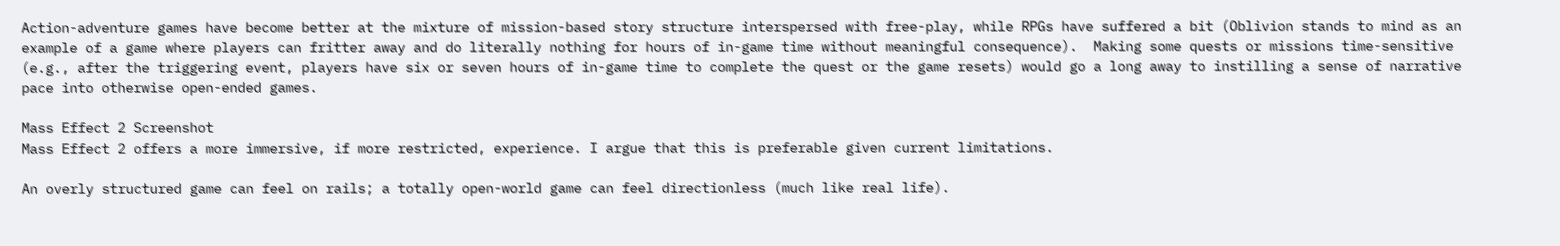Action-adventure games have become better at the mixture of mission-based story structure interspersed with free-play, while RPGs have suffered a bit (Oblivion stands to mind as an example of a game where players can fritter away and do literally nothing for hours of in-game time without meaningful consequence).  Making some quests or missions time-sensitive (e.g., after the triggering event, players have six or seven hours of in-game time to complete the quest or the game resets) would go a long away to instilling a sense of narrative pace into otherwise open-ended games.

Mass Effect 2 Screenshot
Mass Effect 2 offers a more immersive, if more restricted, experience. I argue that this is preferable given current limitations.

An overly structured game can feel on rails; a totally open-world game can feel directionless (much like real life).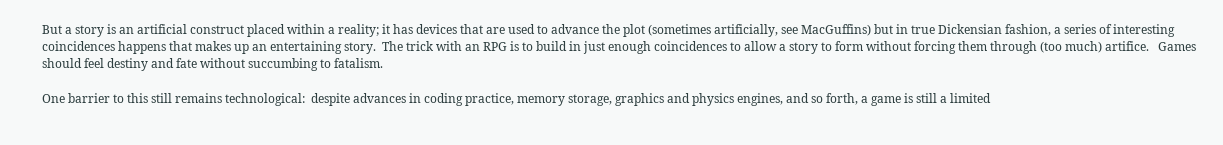But a story is an artificial construct placed within a reality; it has devices that are used to advance the plot (sometimes artificially, see MacGuffins) but in true Dickensian fashion, a series of interesting coincidences happens that makes up an entertaining story.  The trick with an RPG is to build in just enough coincidences to allow a story to form without forcing them through (too much) artifice.   Games should feel destiny and fate without succumbing to fatalism.

One barrier to this still remains technological:  despite advances in coding practice, memory storage, graphics and physics engines, and so forth, a game is still a limited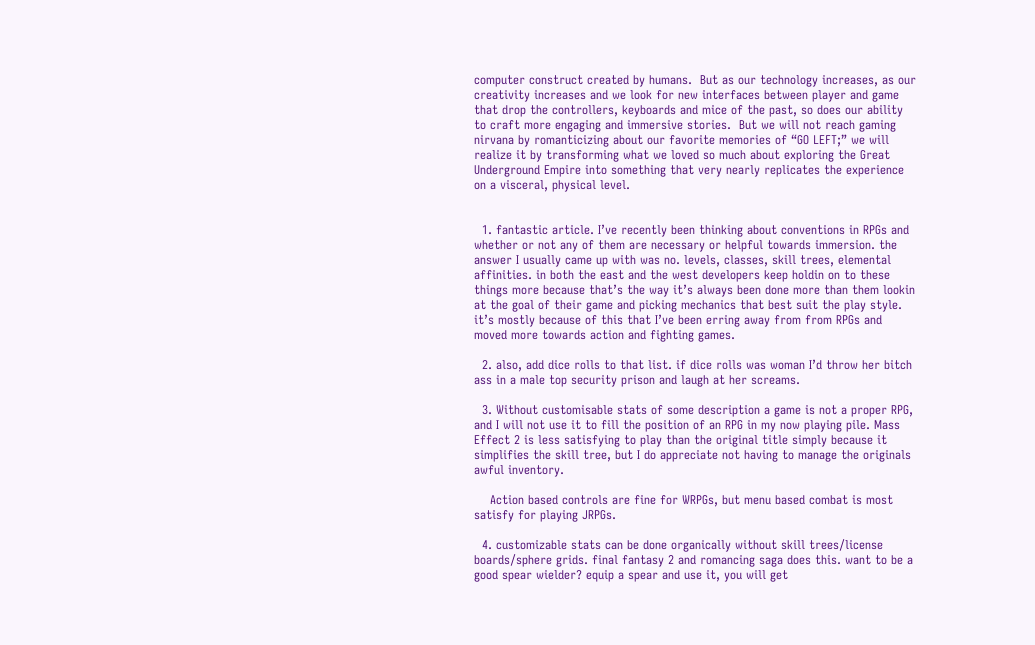computer construct created by humans.  But as our technology increases, as our creativity increases and we look for new interfaces between player and game that drop the controllers, keyboards and mice of the past, so does our ability to craft more engaging and immersive stories.  But we will not reach gaming nirvana by romanticizing about our favorite memories of “GO LEFT;” we will realize it by transforming what we loved so much about exploring the Great Underground Empire into something that very nearly replicates the experience on a visceral, physical level.


  1. fantastic article. I’ve recently been thinking about conventions in RPGs and whether or not any of them are necessary or helpful towards immersion. the answer I usually came up with was no. levels, classes, skill trees, elemental affinities. in both the east and the west developers keep holdin on to these things more because that’s the way it’s always been done more than them lookin at the goal of their game and picking mechanics that best suit the play style. it’s mostly because of this that I’ve been erring away from from RPGs and moved more towards action and fighting games.

  2. also, add dice rolls to that list. if dice rolls was woman I’d throw her bitch ass in a male top security prison and laugh at her screams.

  3. Without customisable stats of some description a game is not a proper RPG, and I will not use it to fill the position of an RPG in my now playing pile. Mass Effect 2 is less satisfying to play than the original title simply because it simplifies the skill tree, but I do appreciate not having to manage the originals awful inventory.

    Action based controls are fine for WRPGs, but menu based combat is most satisfy for playing JRPGs.

  4. customizable stats can be done organically without skill trees/license boards/sphere grids. final fantasy 2 and romancing saga does this. want to be a good spear wielder? equip a spear and use it, you will get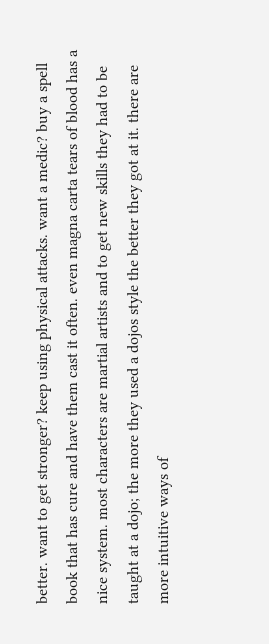better. want to get stronger? keep using physical attacks. want a medic? buy a spell book that has cure and have them cast it often. even magna carta tears of blood has a nice system. most characters are martial artists and to get new skills they had to be taught at a dojo; the more they used a dojos style the better they got at it. there are more intuitive ways of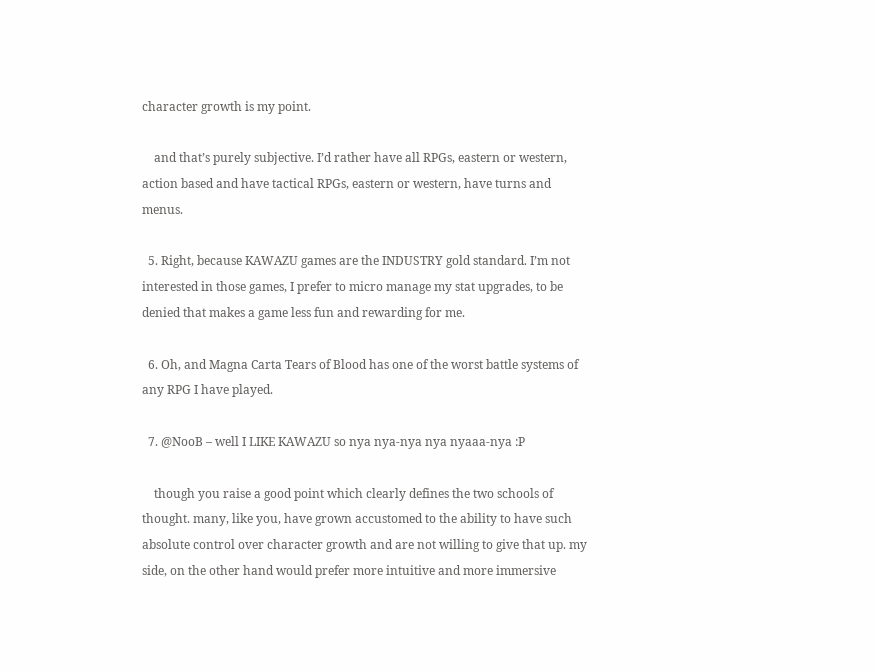character growth is my point.

    and that’s purely subjective. I’d rather have all RPGs, eastern or western, action based and have tactical RPGs, eastern or western, have turns and menus.

  5. Right, because KAWAZU games are the INDUSTRY gold standard. I’m not interested in those games, I prefer to micro manage my stat upgrades, to be denied that makes a game less fun and rewarding for me.

  6. Oh, and Magna Carta Tears of Blood has one of the worst battle systems of any RPG I have played.

  7. @NooB – well I LIKE KAWAZU so nya nya-nya nya nyaaa-nya :P

    though you raise a good point which clearly defines the two schools of thought. many, like you, have grown accustomed to the ability to have such absolute control over character growth and are not willing to give that up. my side, on the other hand would prefer more intuitive and more immersive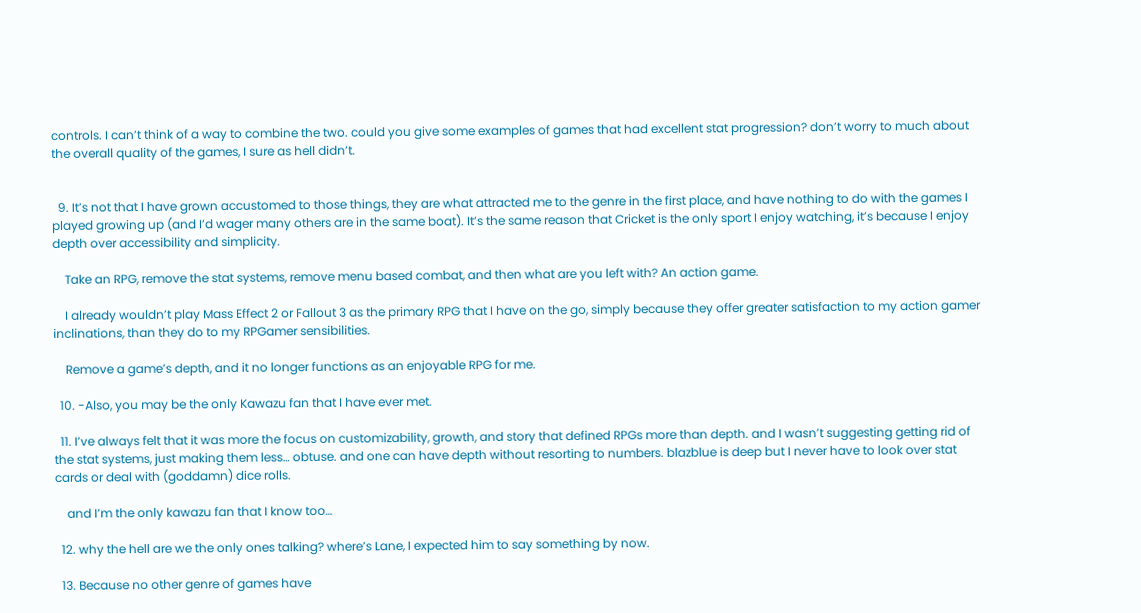controls. I can’t think of a way to combine the two. could you give some examples of games that had excellent stat progression? don’t worry to much about the overall quality of the games, I sure as hell didn’t.


  9. It’s not that I have grown accustomed to those things, they are what attracted me to the genre in the first place, and have nothing to do with the games I played growing up (and I’d wager many others are in the same boat). It’s the same reason that Cricket is the only sport I enjoy watching, it’s because I enjoy depth over accessibility and simplicity.

    Take an RPG, remove the stat systems, remove menu based combat, and then what are you left with? An action game.

    I already wouldn’t play Mass Effect 2 or Fallout 3 as the primary RPG that I have on the go, simply because they offer greater satisfaction to my action gamer inclinations, than they do to my RPGamer sensibilities.

    Remove a game’s depth, and it no longer functions as an enjoyable RPG for me.

  10. -Also, you may be the only Kawazu fan that I have ever met.

  11. I’ve always felt that it was more the focus on customizability, growth, and story that defined RPGs more than depth. and I wasn’t suggesting getting rid of the stat systems, just making them less… obtuse. and one can have depth without resorting to numbers. blazblue is deep but I never have to look over stat cards or deal with (goddamn) dice rolls.

    and I’m the only kawazu fan that I know too…

  12. why the hell are we the only ones talking? where’s Lane, I expected him to say something by now.

  13. Because no other genre of games have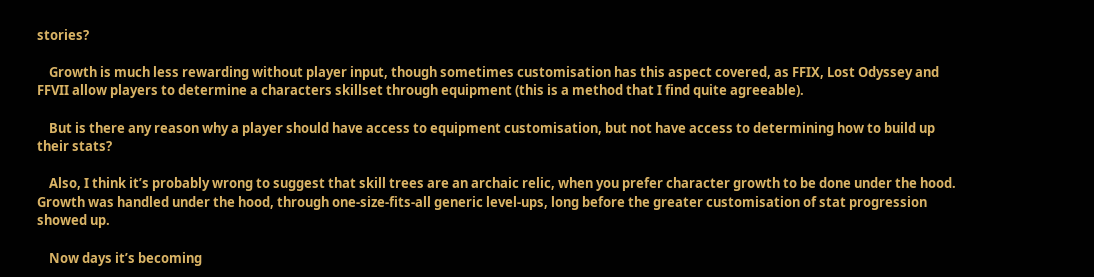stories?

    Growth is much less rewarding without player input, though sometimes customisation has this aspect covered, as FFIX, Lost Odyssey and FFVII allow players to determine a characters skillset through equipment (this is a method that I find quite agreeable).

    But is there any reason why a player should have access to equipment customisation, but not have access to determining how to build up their stats?

    Also, I think it’s probably wrong to suggest that skill trees are an archaic relic, when you prefer character growth to be done under the hood. Growth was handled under the hood, through one-size-fits-all generic level-ups, long before the greater customisation of stat progression showed up.

    Now days it’s becoming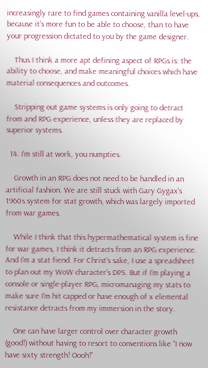increasingly rare to find games containing vanilla level-ups, because it’s more fun to be able to choose, than to have your progression dictated to you by the game designer.

    Thus I think a more apt defining aspect of RPGs is: the ability to choose, and make meaningful choices which have material consequences and outcomes.

    Stripping out game systems is only going to detract from and RPG experience, unless they are replaced by superior systems.

  14. I’m still at work, you numpties.

    Growth in an RPG does not need to be handled in an artificial fashion. We are still stuck with Gary Gygax’s 1960s system for stat growth, which was largely imported from war games.

    While I think that this hypermathematical system is fine for war games, I think it detracts from an RPG experience. And I’m a stat fiend. For Christ’s sake, I use a spreadsheet to plan out my WoW character’s DPS. But if I’m playing a console or single-player RPG, micromanaging my stats to make sure I’m hit capped or have enough of x elemental resistance detracts from my immersion in the story.

    One can have larger control over character growth (good!) without having to resort to conventions like “I now have sixty strength! Oooh!”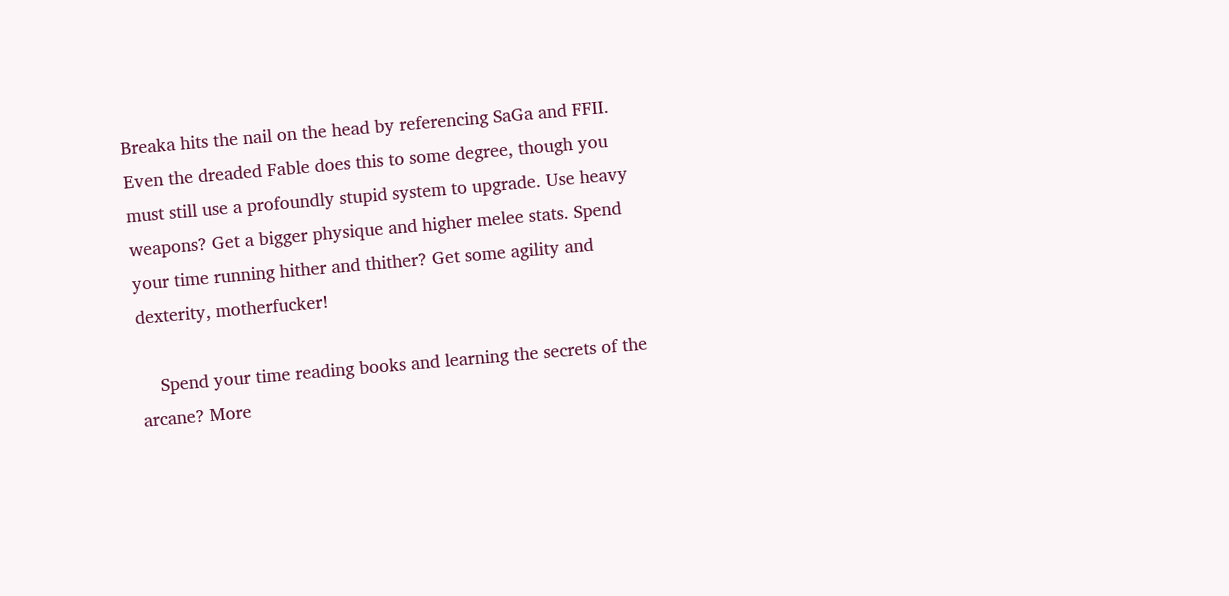Breaka hits the nail on the head by referencing SaGa and FFII. Even the dreaded Fable does this to some degree, though you must still use a profoundly stupid system to upgrade. Use heavy weapons? Get a bigger physique and higher melee stats. Spend your time running hither and thither? Get some agility and dexterity, motherfucker!

    Spend your time reading books and learning the secrets of the arcane? More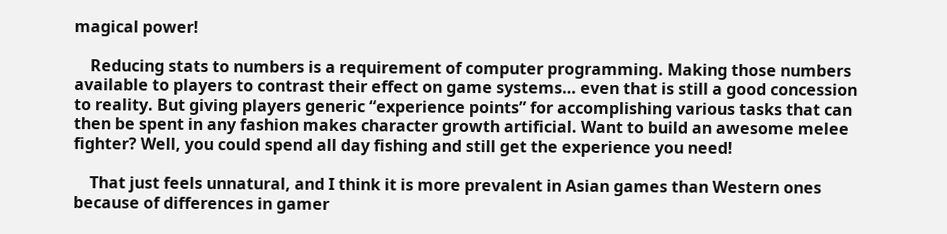magical power!

    Reducing stats to numbers is a requirement of computer programming. Making those numbers available to players to contrast their effect on game systems… even that is still a good concession to reality. But giving players generic “experience points” for accomplishing various tasks that can then be spent in any fashion makes character growth artificial. Want to build an awesome melee fighter? Well, you could spend all day fishing and still get the experience you need!

    That just feels unnatural, and I think it is more prevalent in Asian games than Western ones because of differences in gamer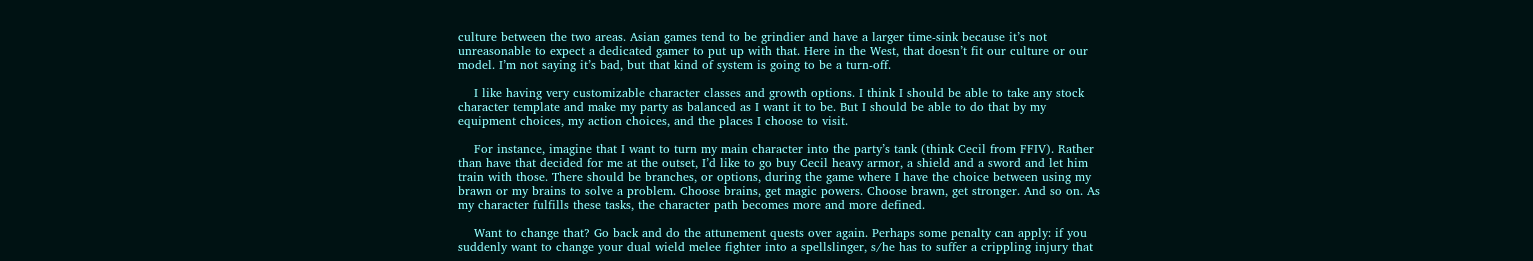culture between the two areas. Asian games tend to be grindier and have a larger time-sink because it’s not unreasonable to expect a dedicated gamer to put up with that. Here in the West, that doesn’t fit our culture or our model. I’m not saying it’s bad, but that kind of system is going to be a turn-off.

    I like having very customizable character classes and growth options. I think I should be able to take any stock character template and make my party as balanced as I want it to be. But I should be able to do that by my equipment choices, my action choices, and the places I choose to visit.

    For instance, imagine that I want to turn my main character into the party’s tank (think Cecil from FFIV). Rather than have that decided for me at the outset, I’d like to go buy Cecil heavy armor, a shield and a sword and let him train with those. There should be branches, or options, during the game where I have the choice between using my brawn or my brains to solve a problem. Choose brains, get magic powers. Choose brawn, get stronger. And so on. As my character fulfills these tasks, the character path becomes more and more defined.

    Want to change that? Go back and do the attunement quests over again. Perhaps some penalty can apply: if you suddenly want to change your dual wield melee fighter into a spellslinger, s/he has to suffer a crippling injury that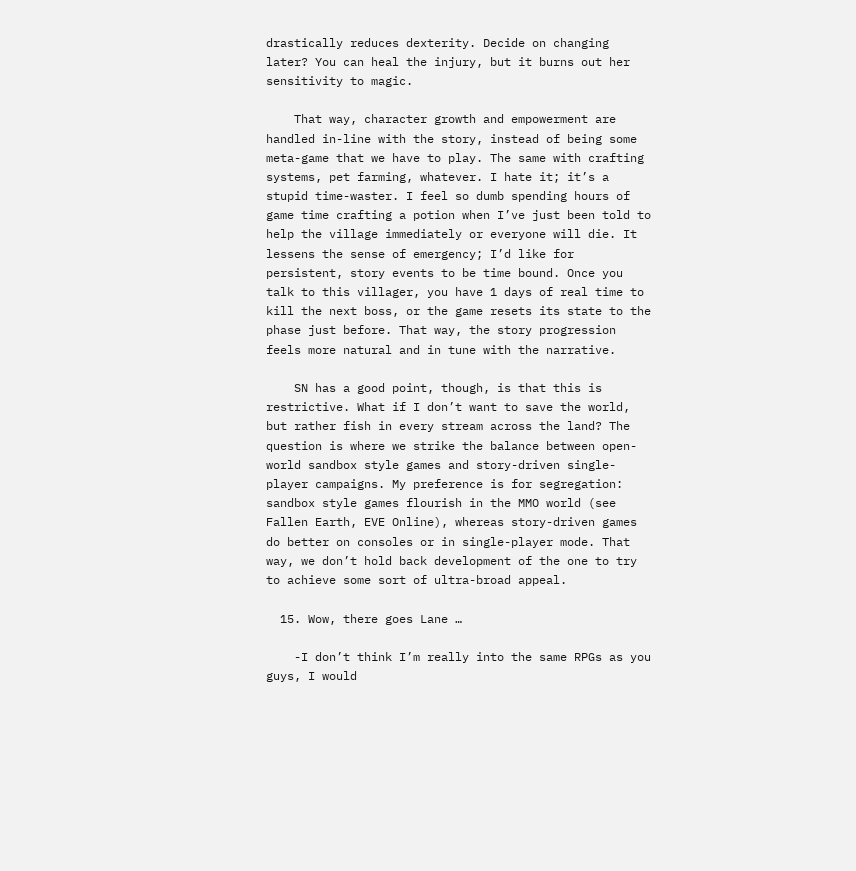drastically reduces dexterity. Decide on changing later? You can heal the injury, but it burns out her sensitivity to magic.

    That way, character growth and empowerment are handled in-line with the story, instead of being some meta-game that we have to play. The same with crafting systems, pet farming, whatever. I hate it; it’s a stupid time-waster. I feel so dumb spending hours of game time crafting a potion when I’ve just been told to help the village immediately or everyone will die. It lessens the sense of emergency; I’d like for persistent, story events to be time bound. Once you talk to this villager, you have 1 days of real time to kill the next boss, or the game resets its state to the phase just before. That way, the story progression feels more natural and in tune with the narrative.

    SN has a good point, though, is that this is restrictive. What if I don’t want to save the world, but rather fish in every stream across the land? The question is where we strike the balance between open-world sandbox style games and story-driven single-player campaigns. My preference is for segregation: sandbox style games flourish in the MMO world (see Fallen Earth, EVE Online), whereas story-driven games do better on consoles or in single-player mode. That way, we don’t hold back development of the one to try to achieve some sort of ultra-broad appeal.

  15. Wow, there goes Lane …

    -I don’t think I’m really into the same RPGs as you guys, I would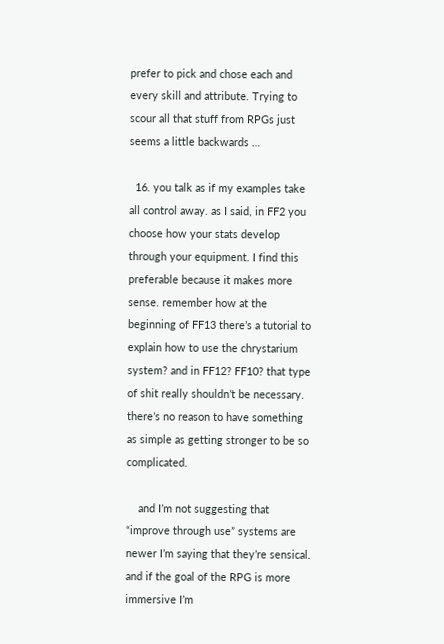prefer to pick and chose each and every skill and attribute. Trying to scour all that stuff from RPGs just seems a little backwards …

  16. you talk as if my examples take all control away. as I said, in FF2 you choose how your stats develop through your equipment. I find this preferable because it makes more sense. remember how at the beginning of FF13 there’s a tutorial to explain how to use the chrystarium system? and in FF12? FF10? that type of shit really shouldn’t be necessary. there’s no reason to have something as simple as getting stronger to be so complicated.

    and I’m not suggesting that “improve through use” systems are newer I’m saying that they’re sensical. and if the goal of the RPG is more immersive I’m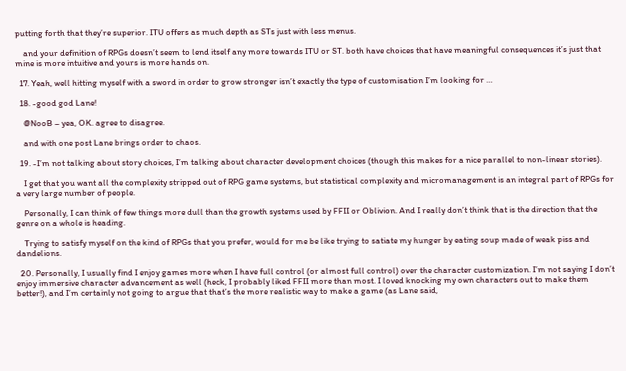putting forth that they’re superior. ITU offers as much depth as STs just with less menus.

    and your definition of RPGs doesn’t seem to lend itself any more towards ITU or ST. both have choices that have meaningful consequences it’s just that mine is more intuitive and yours is more hands on.

  17. Yeah, well hitting myself with a sword in order to grow stronger isn’t exactly the type of customisation I’m looking for …

  18. -good god Lane!

    @NooB – yea, OK. agree to disagree.

    and with one post Lane brings order to chaos.

  19. -I’m not talking about story choices, I’m talking about character development choices (though this makes for a nice parallel to non-linear stories).

    I get that you want all the complexity stripped out of RPG game systems, but statistical complexity and micromanagement is an integral part of RPGs for a very large number of people.

    Personally, I can think of few things more dull than the growth systems used by FFII or Oblivion. And I really don’t think that is the direction that the genre on a whole is heading.

    Trying to satisfy myself on the kind of RPGs that you prefer, would for me be like trying to satiate my hunger by eating soup made of weak piss and dandelions.

  20. Personally, I usually find I enjoy games more when I have full control (or almost full control) over the character customization. I’m not saying I don’t enjoy immersive character advancement as well (heck, I probably liked FFII more than most. I loved knocking my own characters out to make them better!), and I’m certainly not going to argue that that’s the more realistic way to make a game (as Lane said,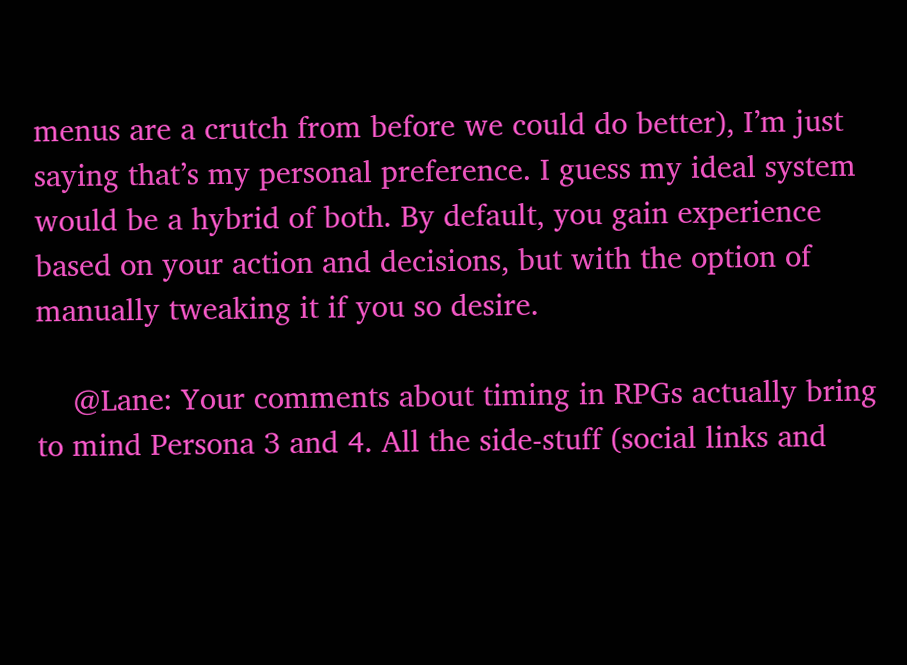menus are a crutch from before we could do better), I’m just saying that’s my personal preference. I guess my ideal system would be a hybrid of both. By default, you gain experience based on your action and decisions, but with the option of manually tweaking it if you so desire.

    @Lane: Your comments about timing in RPGs actually bring to mind Persona 3 and 4. All the side-stuff (social links and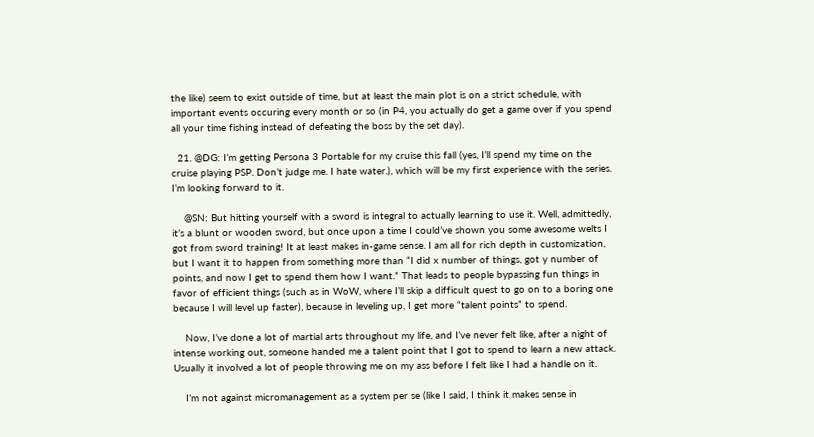the like) seem to exist outside of time, but at least the main plot is on a strict schedule, with important events occuring every month or so (in P4, you actually do get a game over if you spend all your time fishing instead of defeating the boss by the set day).

  21. @DG: I’m getting Persona 3 Portable for my cruise this fall (yes, I’ll spend my time on the cruise playing PSP. Don’t judge me. I hate water.), which will be my first experience with the series. I’m looking forward to it.

    @SN: But hitting yourself with a sword is integral to actually learning to use it. Well, admittedly, it’s a blunt or wooden sword, but once upon a time I could’ve shown you some awesome welts I got from sword training! It at least makes in-game sense. I am all for rich depth in customization, but I want it to happen from something more than “I did x number of things, got y number of points, and now I get to spend them how I want.” That leads to people bypassing fun things in favor of efficient things (such as in WoW, where I’ll skip a difficult quest to go on to a boring one because I will level up faster), because in leveling up, I get more “talent points” to spend.

    Now, I’ve done a lot of martial arts throughout my life, and I’ve never felt like, after a night of intense working out, someone handed me a talent point that I got to spend to learn a new attack. Usually it involved a lot of people throwing me on my ass before I felt like I had a handle on it.

    I’m not against micromanagement as a system per se (like I said, I think it makes sense in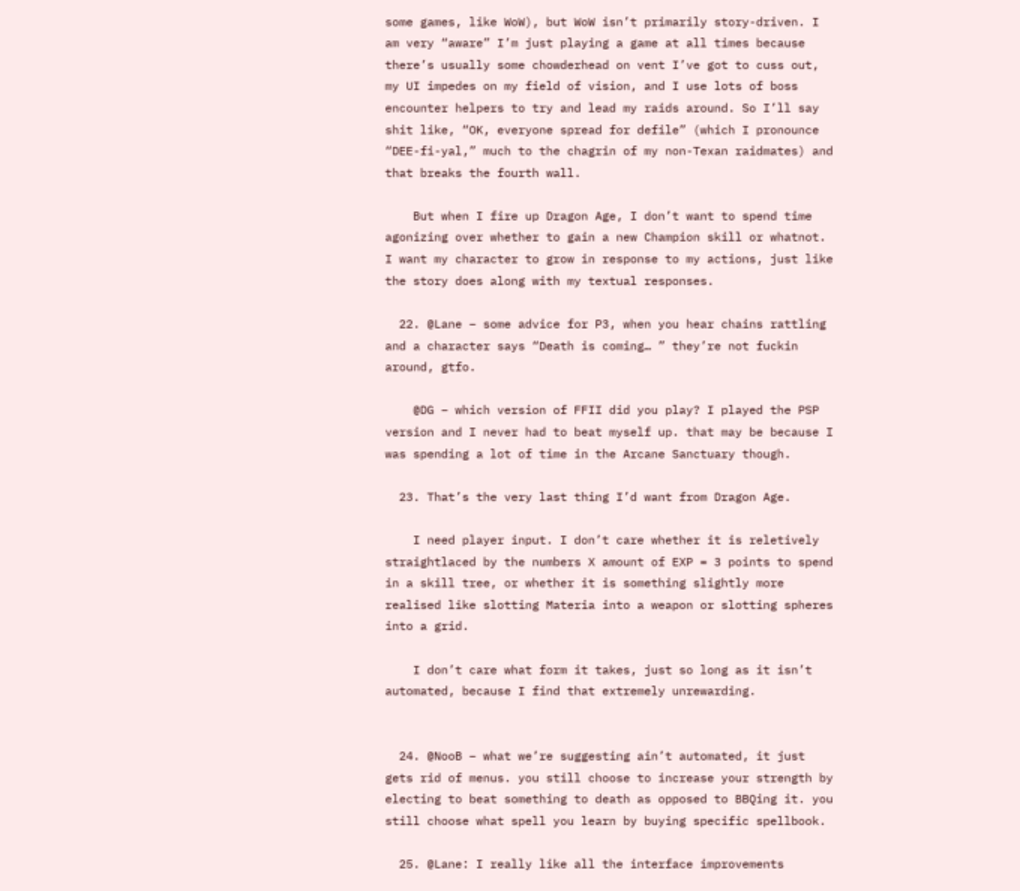some games, like WoW), but WoW isn’t primarily story-driven. I am very “aware” I’m just playing a game at all times because there’s usually some chowderhead on vent I’ve got to cuss out, my UI impedes on my field of vision, and I use lots of boss encounter helpers to try and lead my raids around. So I’ll say shit like, “OK, everyone spread for defile” (which I pronounce “DEE-fi-yal,” much to the chagrin of my non-Texan raidmates) and that breaks the fourth wall.

    But when I fire up Dragon Age, I don’t want to spend time agonizing over whether to gain a new Champion skill or whatnot. I want my character to grow in response to my actions, just like the story does along with my textual responses.

  22. @Lane – some advice for P3, when you hear chains rattling and a character says “Death is coming… ” they’re not fuckin around, gtfo.

    @DG – which version of FFII did you play? I played the PSP version and I never had to beat myself up. that may be because I was spending a lot of time in the Arcane Sanctuary though.

  23. That’s the very last thing I’d want from Dragon Age.

    I need player input. I don’t care whether it is reletively straightlaced by the numbers X amount of EXP = 3 points to spend in a skill tree, or whether it is something slightly more realised like slotting Materia into a weapon or slotting spheres into a grid.

    I don’t care what form it takes, just so long as it isn’t automated, because I find that extremely unrewarding.


  24. @NooB – what we’re suggesting ain’t automated, it just gets rid of menus. you still choose to increase your strength by electing to beat something to death as opposed to BBQing it. you still choose what spell you learn by buying specific spellbook.

  25. @Lane: I really like all the interface improvements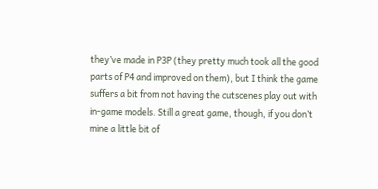they’ve made in P3P (they pretty much took all the good parts of P4 and improved on them), but I think the game suffers a bit from not having the cutscenes play out with in-game models. Still a great game, though, if you don’t mine a little bit of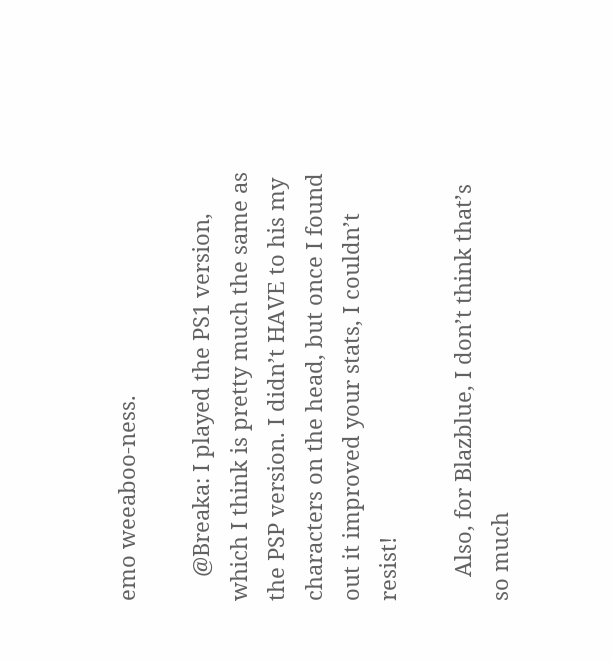emo weeaboo-ness.

    @Breaka: I played the PS1 version, which I think is pretty much the same as the PSP version. I didn’t HAVE to his my characters on the head, but once I found out it improved your stats, I couldn’t resist!

    Also, for Blazblue, I don’t think that’s so much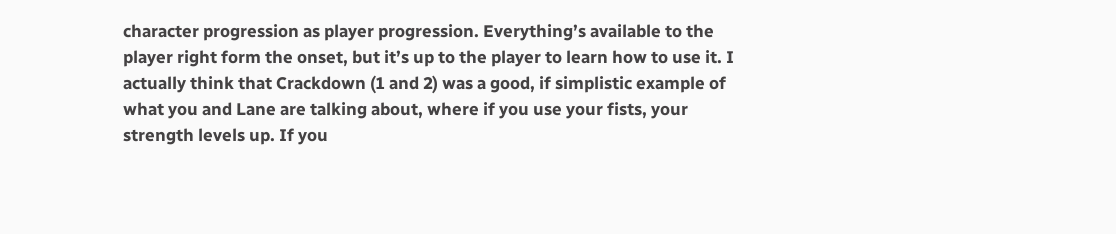character progression as player progression. Everything’s available to the player right form the onset, but it’s up to the player to learn how to use it. I actually think that Crackdown (1 and 2) was a good, if simplistic example of what you and Lane are talking about, where if you use your fists, your strength levels up. If you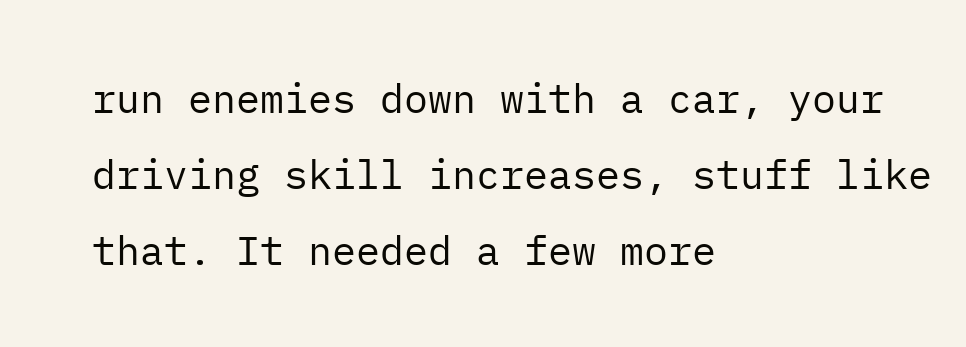run enemies down with a car, your driving skill increases, stuff like that. It needed a few more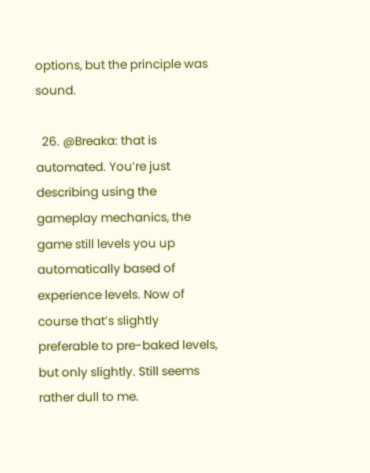options, but the principle was sound.

  26. @Breaka: that is automated. You’re just describing using the gameplay mechanics, the game still levels you up automatically based of experience levels. Now of course that’s slightly preferable to pre-baked levels, but only slightly. Still seems rather dull to me.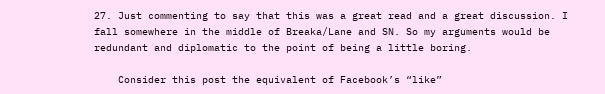27. Just commenting to say that this was a great read and a great discussion. I fall somewhere in the middle of Breaka/Lane and SN. So my arguments would be redundant and diplomatic to the point of being a little boring.

    Consider this post the equivalent of Facebook’s “like”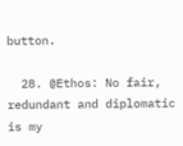button.

  28. @Ethos: No fair, redundant and diplomatic is my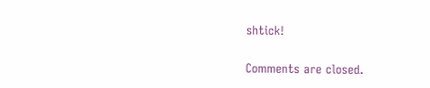shtick!

Comments are closed.